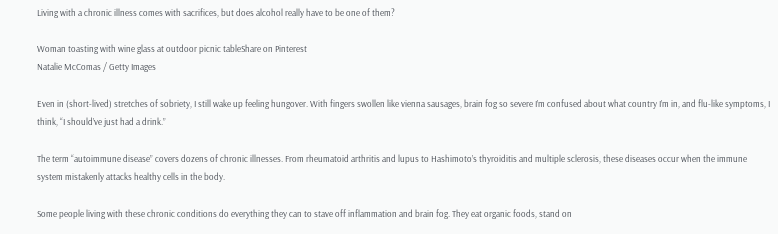Living with a chronic illness comes with sacrifices, but does alcohol really have to be one of them?

Woman toasting with wine glass at outdoor picnic tableShare on Pinterest
Natalie McComas / Getty Images

Even in (short-lived) stretches of sobriety, I still wake up feeling hungover. With fingers swollen like vienna sausages, brain fog so severe I’m confused about what country I’m in, and flu-like symptoms, I think, “I should’ve just had a drink.”

The term “autoimmune disease” covers dozens of chronic illnesses. From rheumatoid arthritis and lupus to Hashimoto’s thyroiditis and multiple sclerosis, these diseases occur when the immune system mistakenly attacks healthy cells in the body.

Some people living with these chronic conditions do everything they can to stave off inflammation and brain fog. They eat organic foods, stand on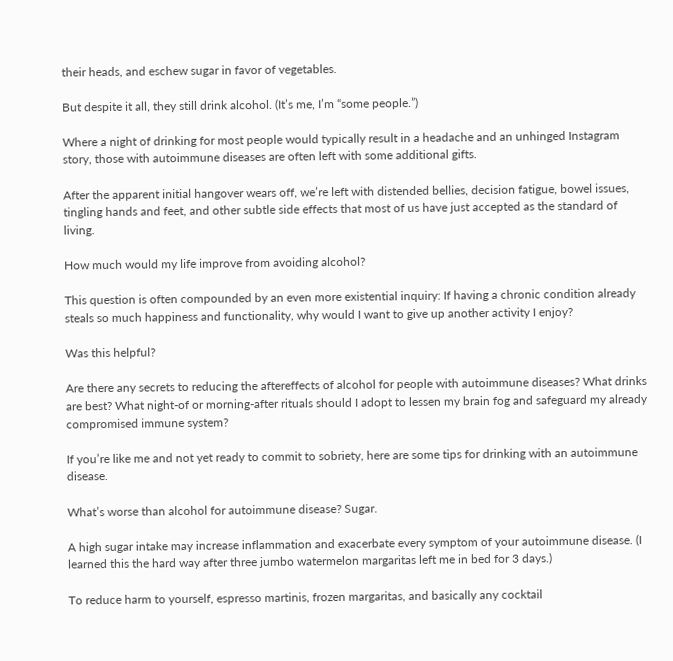their heads, and eschew sugar in favor of vegetables.

But despite it all, they still drink alcohol. (It’s me, I’m “some people.”)

Where a night of drinking for most people would typically result in a headache and an unhinged Instagram story, those with autoimmune diseases are often left with some additional gifts.

After the apparent initial hangover wears off, we’re left with distended bellies, decision fatigue, bowel issues, tingling hands and feet, and other subtle side effects that most of us have just accepted as the standard of living.

How much would my life improve from avoiding alcohol?

This question is often compounded by an even more existential inquiry: If having a chronic condition already steals so much happiness and functionality, why would I want to give up another activity I enjoy?

Was this helpful?

Are there any secrets to reducing the aftereffects of alcohol for people with autoimmune diseases? What drinks are best? What night-of or morning-after rituals should I adopt to lessen my brain fog and safeguard my already compromised immune system?

If you’re like me and not yet ready to commit to sobriety, here are some tips for drinking with an autoimmune disease.

What’s worse than alcohol for autoimmune disease? Sugar.

A high sugar intake may increase inflammation and exacerbate every symptom of your autoimmune disease. (I learned this the hard way after three jumbo watermelon margaritas left me in bed for 3 days.)

To reduce harm to yourself, espresso martinis, frozen margaritas, and basically any cocktail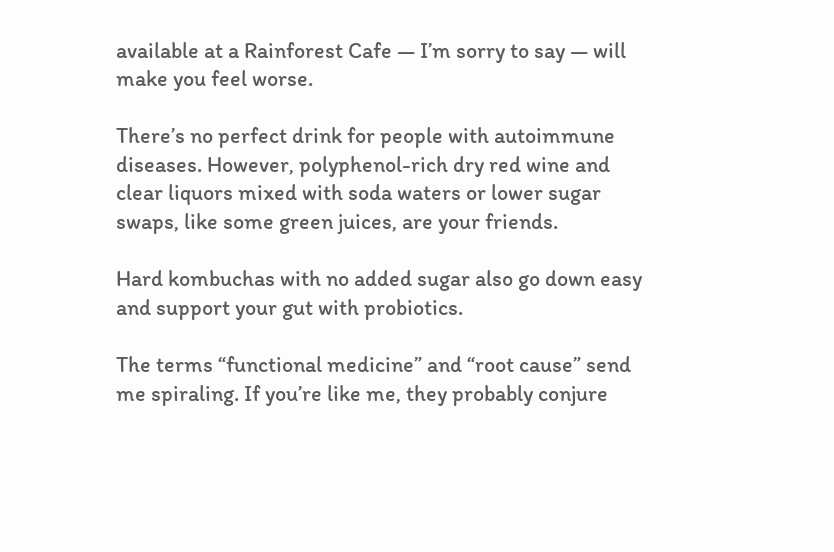available at a Rainforest Cafe — I’m sorry to say — will make you feel worse.

There’s no perfect drink for people with autoimmune diseases. However, polyphenol-rich dry red wine and clear liquors mixed with soda waters or lower sugar swaps, like some green juices, are your friends.

Hard kombuchas with no added sugar also go down easy and support your gut with probiotics.

The terms “functional medicine” and “root cause” send me spiraling. If you’re like me, they probably conjure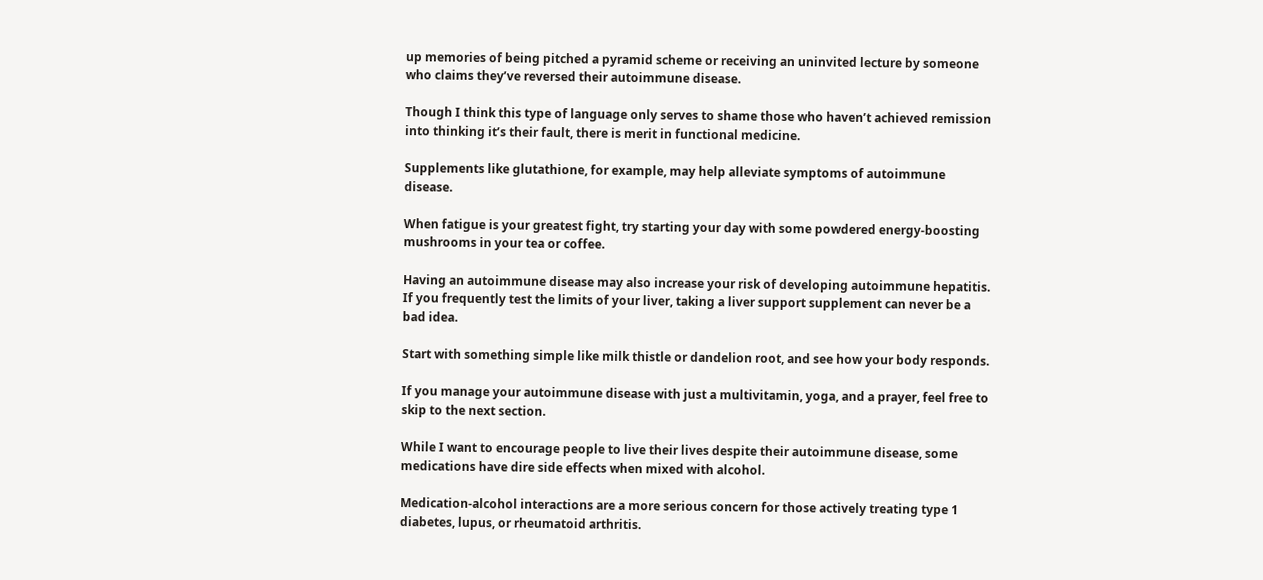up memories of being pitched a pyramid scheme or receiving an uninvited lecture by someone who claims they’ve reversed their autoimmune disease.

Though I think this type of language only serves to shame those who haven’t achieved remission into thinking it’s their fault, there is merit in functional medicine.

Supplements like glutathione, for example, may help alleviate symptoms of autoimmune disease.

When fatigue is your greatest fight, try starting your day with some powdered energy-boosting mushrooms in your tea or coffee.

Having an autoimmune disease may also increase your risk of developing autoimmune hepatitis. If you frequently test the limits of your liver, taking a liver support supplement can never be a bad idea.

Start with something simple like milk thistle or dandelion root, and see how your body responds.

If you manage your autoimmune disease with just a multivitamin, yoga, and a prayer, feel free to skip to the next section.

While I want to encourage people to live their lives despite their autoimmune disease, some medications have dire side effects when mixed with alcohol.

Medication-alcohol interactions are a more serious concern for those actively treating type 1 diabetes, lupus, or rheumatoid arthritis.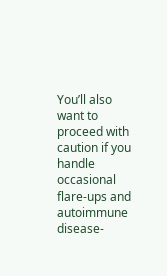You’ll also want to proceed with caution if you handle occasional flare-ups and autoimmune disease-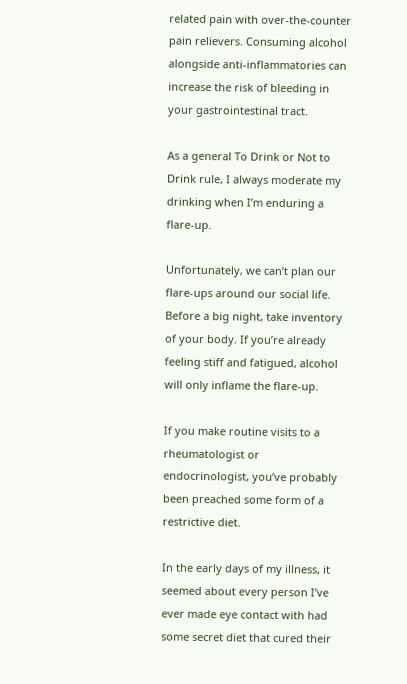related pain with over-the-counter pain relievers. Consuming alcohol alongside anti-inflammatories can increase the risk of bleeding in your gastrointestinal tract.

As a general To Drink or Not to Drink rule, I always moderate my drinking when I’m enduring a flare-up.

Unfortunately, we can’t plan our flare-ups around our social life. Before a big night, take inventory of your body. If you’re already feeling stiff and fatigued, alcohol will only inflame the flare-up.

If you make routine visits to a rheumatologist or endocrinologist, you’ve probably been preached some form of a restrictive diet.

In the early days of my illness, it seemed about every person I’ve ever made eye contact with had some secret diet that cured their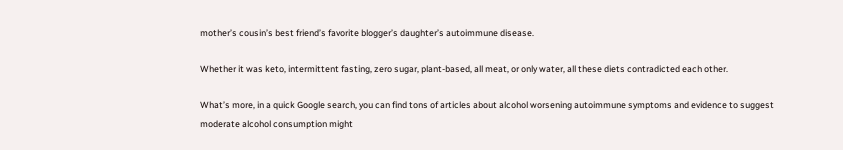mother’s cousin’s best friend’s favorite blogger’s daughter’s autoimmune disease.

Whether it was keto, intermittent fasting, zero sugar, plant-based, all meat, or only water, all these diets contradicted each other.

What’s more, in a quick Google search, you can find tons of articles about alcohol worsening autoimmune symptoms and evidence to suggest moderate alcohol consumption might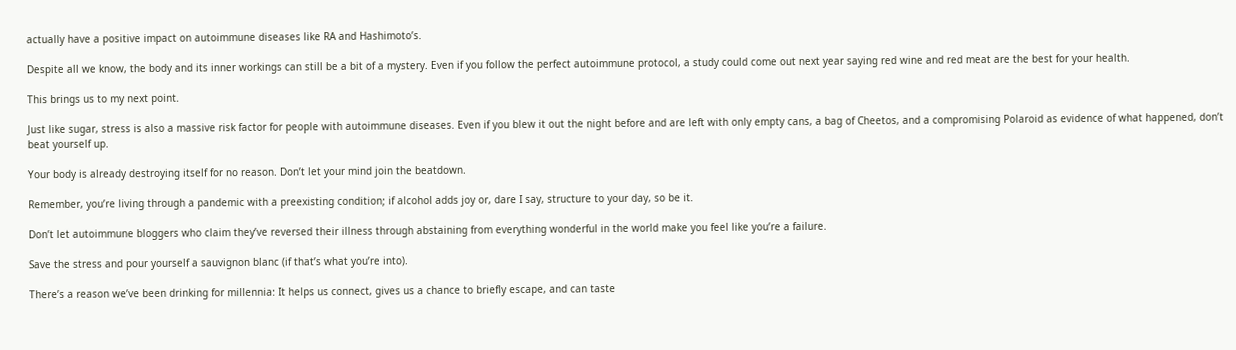actually have a positive impact on autoimmune diseases like RA and Hashimoto’s.

Despite all we know, the body and its inner workings can still be a bit of a mystery. Even if you follow the perfect autoimmune protocol, a study could come out next year saying red wine and red meat are the best for your health.

This brings us to my next point.

Just like sugar, stress is also a massive risk factor for people with autoimmune diseases. Even if you blew it out the night before and are left with only empty cans, a bag of Cheetos, and a compromising Polaroid as evidence of what happened, don’t beat yourself up.

Your body is already destroying itself for no reason. Don’t let your mind join the beatdown.

Remember, you’re living through a pandemic with a preexisting condition; if alcohol adds joy or, dare I say, structure to your day, so be it.

Don’t let autoimmune bloggers who claim they’ve reversed their illness through abstaining from everything wonderful in the world make you feel like you’re a failure.

Save the stress and pour yourself a sauvignon blanc (if that’s what you’re into).

There’s a reason we’ve been drinking for millennia: It helps us connect, gives us a chance to briefly escape, and can taste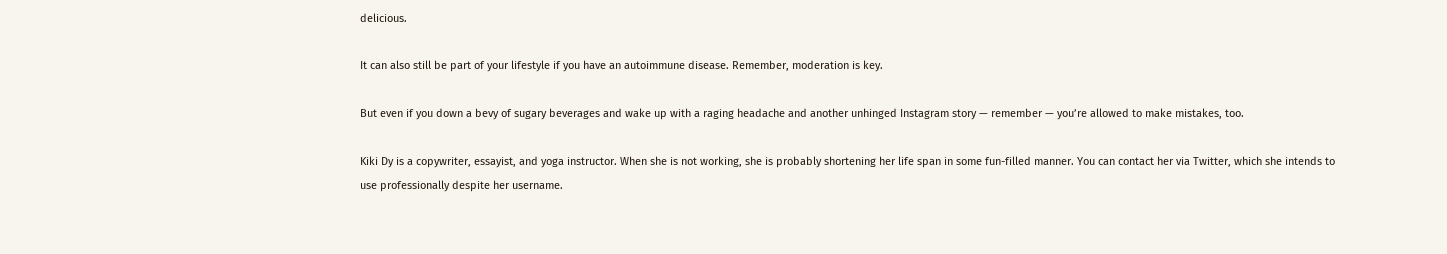delicious.

It can also still be part of your lifestyle if you have an autoimmune disease. Remember, moderation is key.

But even if you down a bevy of sugary beverages and wake up with a raging headache and another unhinged Instagram story — remember — you’re allowed to make mistakes, too.

Kiki Dy is a copywriter, essayist, and yoga instructor. When she is not working, she is probably shortening her life span in some fun-filled manner. You can contact her via Twitter, which she intends to use professionally despite her username.